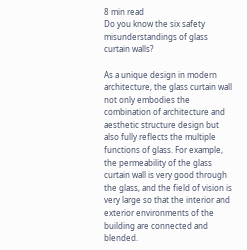8 min read
Do you know the six safety misunderstandings of glass curtain walls?

As a unique design in modern architecture, the glass curtain wall not only embodies the combination of architecture and aesthetic structure design but also fully reflects the multiple functions of glass. For example, the permeability of the glass curtain wall is very good through the glass, and the field of vision is very large so that the interior and exterior environments of the building are connected and blended.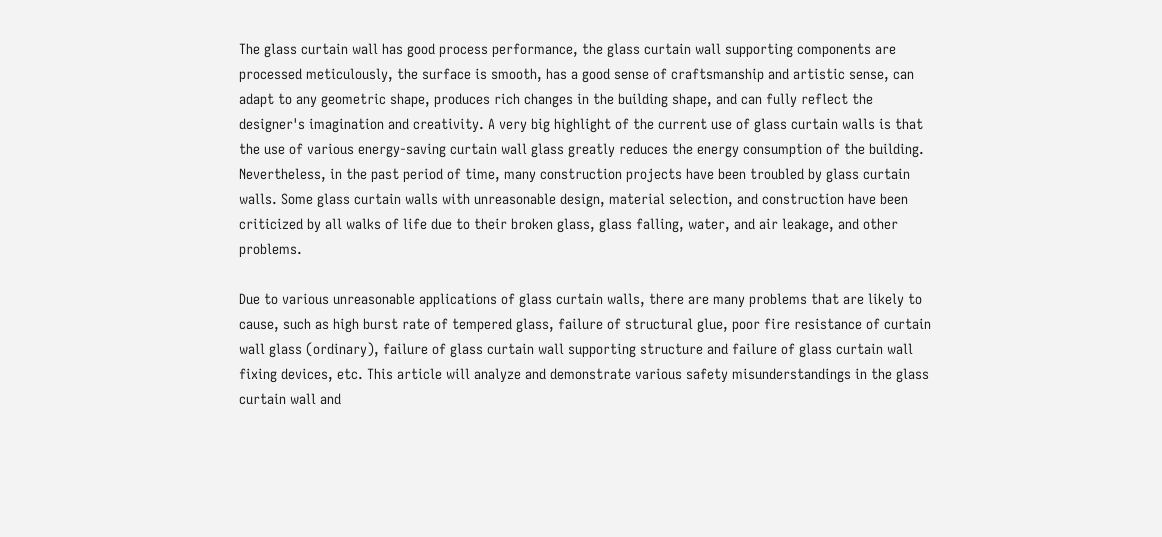The glass curtain wall has good process performance, the glass curtain wall supporting components are processed meticulously, the surface is smooth, has a good sense of craftsmanship and artistic sense, can adapt to any geometric shape, produces rich changes in the building shape, and can fully reflect the designer's imagination and creativity. A very big highlight of the current use of glass curtain walls is that the use of various energy-saving curtain wall glass greatly reduces the energy consumption of the building. Nevertheless, in the past period of time, many construction projects have been troubled by glass curtain walls. Some glass curtain walls with unreasonable design, material selection, and construction have been criticized by all walks of life due to their broken glass, glass falling, water, and air leakage, and other problems.

Due to various unreasonable applications of glass curtain walls, there are many problems that are likely to cause, such as high burst rate of tempered glass, failure of structural glue, poor fire resistance of curtain wall glass (ordinary), failure of glass curtain wall supporting structure and failure of glass curtain wall fixing devices, etc. This article will analyze and demonstrate various safety misunderstandings in the glass curtain wall and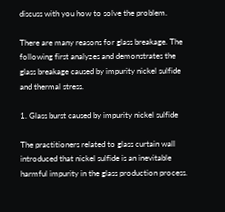discuss with you how to solve the problem.

There are many reasons for glass breakage. The following first analyzes and demonstrates the glass breakage caused by impurity nickel sulfide and thermal stress.

1. Glass burst caused by impurity nickel sulfide

The practitioners related to glass curtain wall introduced that nickel sulfide is an inevitable harmful impurity in the glass production process.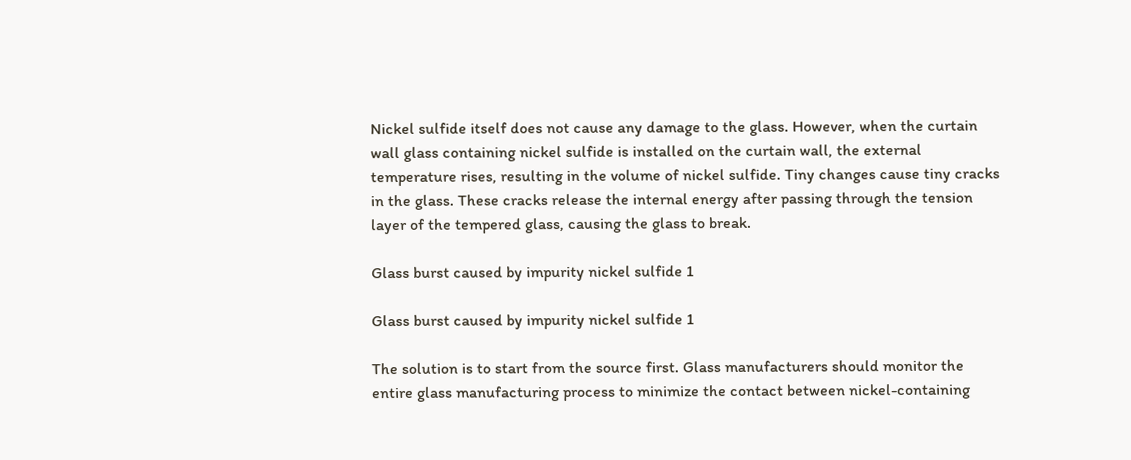Nickel sulfide itself does not cause any damage to the glass. However, when the curtain wall glass containing nickel sulfide is installed on the curtain wall, the external temperature rises, resulting in the volume of nickel sulfide. Tiny changes cause tiny cracks in the glass. These cracks release the internal energy after passing through the tension layer of the tempered glass, causing the glass to break.

Glass burst caused by impurity nickel sulfide 1

Glass burst caused by impurity nickel sulfide 1

The solution is to start from the source first. Glass manufacturers should monitor the entire glass manufacturing process to minimize the contact between nickel-containing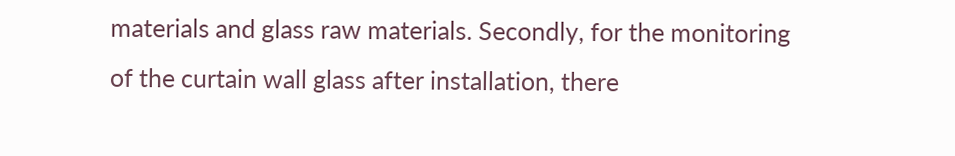materials and glass raw materials. Secondly, for the monitoring of the curtain wall glass after installation, there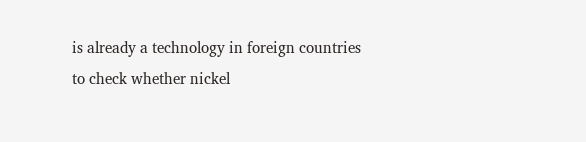is already a technology in foreign countries to check whether nickel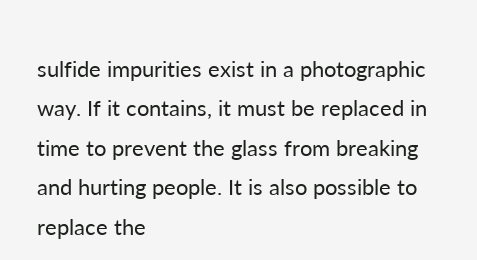sulfide impurities exist in a photographic way. If it contains, it must be replaced in time to prevent the glass from breaking and hurting people. It is also possible to replace the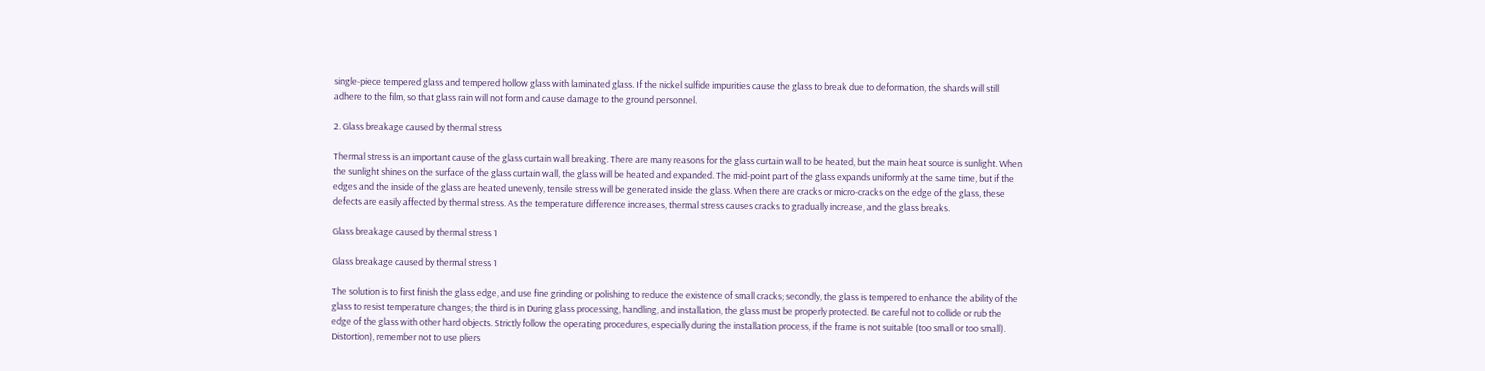single-piece tempered glass and tempered hollow glass with laminated glass. If the nickel sulfide impurities cause the glass to break due to deformation, the shards will still adhere to the film, so that glass rain will not form and cause damage to the ground personnel.

2. Glass breakage caused by thermal stress

Thermal stress is an important cause of the glass curtain wall breaking. There are many reasons for the glass curtain wall to be heated, but the main heat source is sunlight. When the sunlight shines on the surface of the glass curtain wall, the glass will be heated and expanded. The mid-point part of the glass expands uniformly at the same time, but if the edges and the inside of the glass are heated unevenly, tensile stress will be generated inside the glass. When there are cracks or micro-cracks on the edge of the glass, these defects are easily affected by thermal stress. As the temperature difference increases, thermal stress causes cracks to gradually increase, and the glass breaks.

Glass breakage caused by thermal stress 1

Glass breakage caused by thermal stress 1

The solution is to first finish the glass edge, and use fine grinding or polishing to reduce the existence of small cracks; secondly, the glass is tempered to enhance the ability of the glass to resist temperature changes; the third is in During glass processing, handling, and installation, the glass must be properly protected. Be careful not to collide or rub the edge of the glass with other hard objects. Strictly follow the operating procedures, especially during the installation process, if the frame is not suitable (too small or too small). Distortion), remember not to use pliers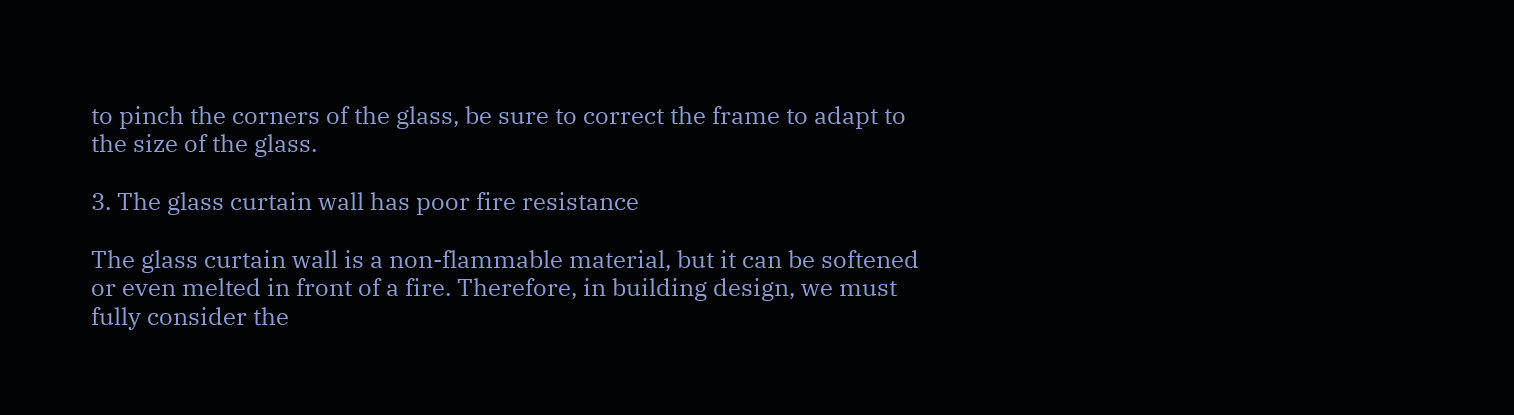to pinch the corners of the glass, be sure to correct the frame to adapt to the size of the glass.

3. The glass curtain wall has poor fire resistance

The glass curtain wall is a non-flammable material, but it can be softened or even melted in front of a fire. Therefore, in building design, we must fully consider the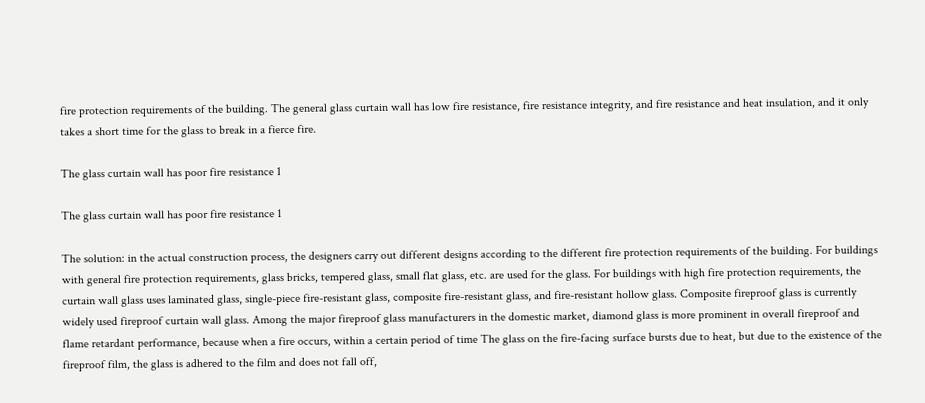fire protection requirements of the building. The general glass curtain wall has low fire resistance, fire resistance integrity, and fire resistance and heat insulation, and it only takes a short time for the glass to break in a fierce fire.

The glass curtain wall has poor fire resistance 1

The glass curtain wall has poor fire resistance 1

The solution: in the actual construction process, the designers carry out different designs according to the different fire protection requirements of the building. For buildings with general fire protection requirements, glass bricks, tempered glass, small flat glass, etc. are used for the glass. For buildings with high fire protection requirements, the curtain wall glass uses laminated glass, single-piece fire-resistant glass, composite fire-resistant glass, and fire-resistant hollow glass. Composite fireproof glass is currently widely used fireproof curtain wall glass. Among the major fireproof glass manufacturers in the domestic market, diamond glass is more prominent in overall fireproof and flame retardant performance, because when a fire occurs, within a certain period of time The glass on the fire-facing surface bursts due to heat, but due to the existence of the fireproof film, the glass is adhered to the film and does not fall off,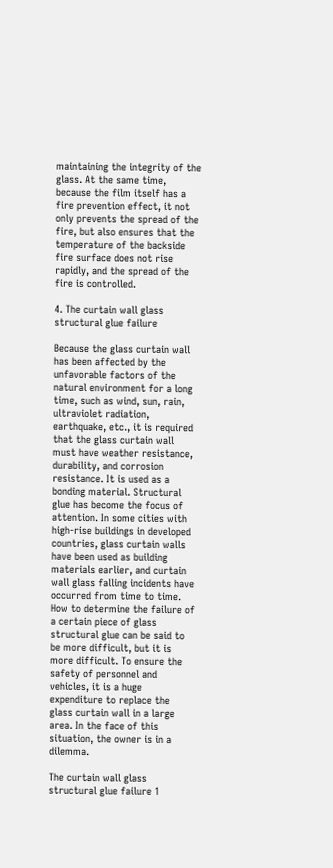maintaining the integrity of the glass. At the same time, because the film itself has a fire prevention effect, it not only prevents the spread of the fire, but also ensures that the temperature of the backside fire surface does not rise rapidly, and the spread of the fire is controlled.

4. The curtain wall glass structural glue failure

Because the glass curtain wall has been affected by the unfavorable factors of the natural environment for a long time, such as wind, sun, rain, ultraviolet radiation, earthquake, etc., it is required that the glass curtain wall must have weather resistance, durability, and corrosion resistance. It is used as a bonding material. Structural glue has become the focus of attention. In some cities with high-rise buildings in developed countries, glass curtain walls have been used as building materials earlier, and curtain wall glass falling incidents have occurred from time to time. How to determine the failure of a certain piece of glass structural glue can be said to be more difficult, but it is more difficult. To ensure the safety of personnel and vehicles, it is a huge expenditure to replace the glass curtain wall in a large area. In the face of this situation, the owner is in a dilemma.

The curtain wall glass structural glue failure 1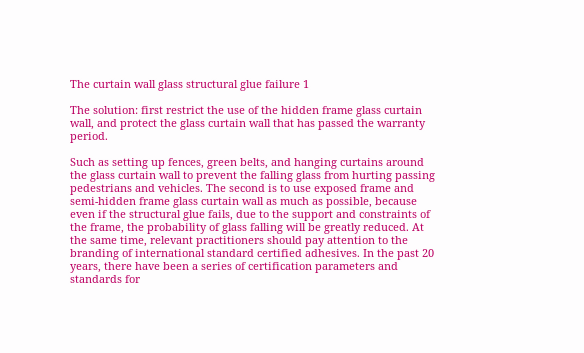The curtain wall glass structural glue failure 1

The solution: first restrict the use of the hidden frame glass curtain wall, and protect the glass curtain wall that has passed the warranty period.

Such as setting up fences, green belts, and hanging curtains around the glass curtain wall to prevent the falling glass from hurting passing pedestrians and vehicles. The second is to use exposed frame and semi-hidden frame glass curtain wall as much as possible, because even if the structural glue fails, due to the support and constraints of the frame, the probability of glass falling will be greatly reduced. At the same time, relevant practitioners should pay attention to the branding of international standard certified adhesives. In the past 20 years, there have been a series of certification parameters and standards for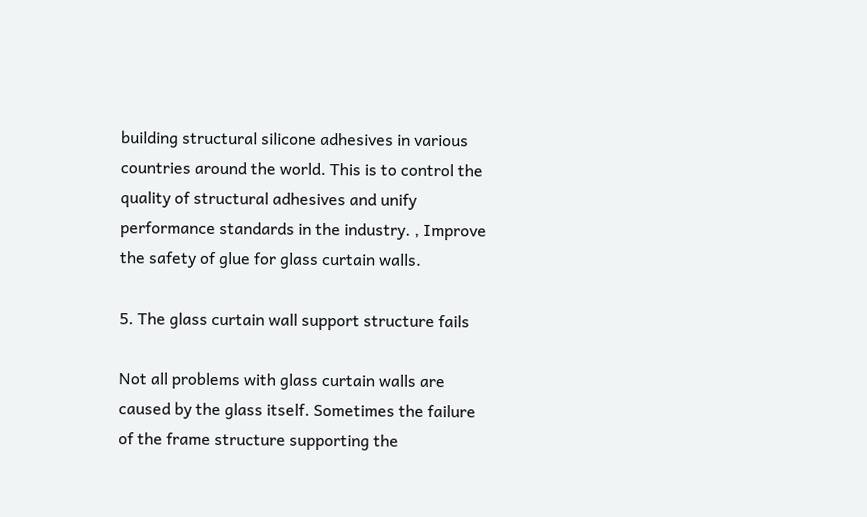building structural silicone adhesives in various countries around the world. This is to control the quality of structural adhesives and unify performance standards in the industry. , Improve the safety of glue for glass curtain walls.

5. The glass curtain wall support structure fails

Not all problems with glass curtain walls are caused by the glass itself. Sometimes the failure of the frame structure supporting the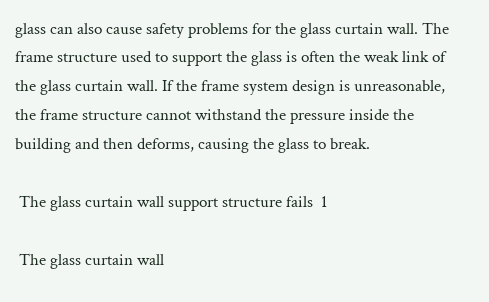glass can also cause safety problems for the glass curtain wall. The frame structure used to support the glass is often the weak link of the glass curtain wall. If the frame system design is unreasonable, the frame structure cannot withstand the pressure inside the building and then deforms, causing the glass to break.

 The glass curtain wall support structure fails  1

 The glass curtain wall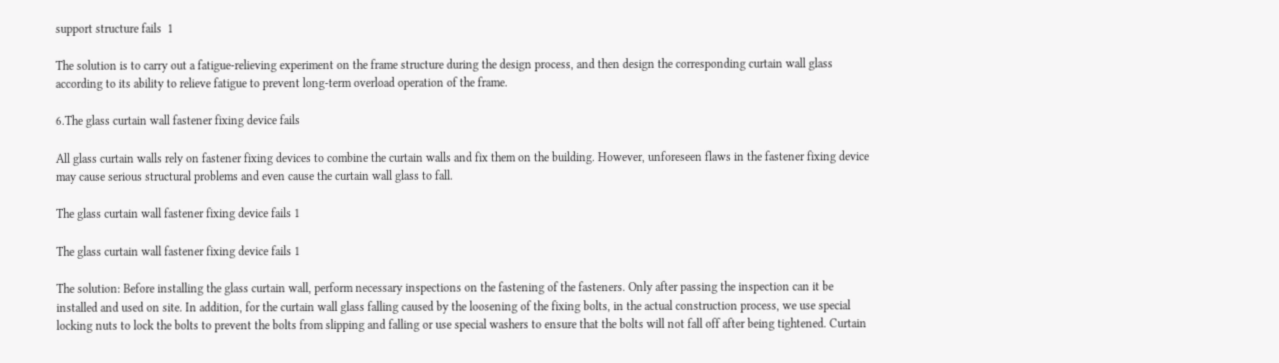support structure fails  1

The solution is to carry out a fatigue-relieving experiment on the frame structure during the design process, and then design the corresponding curtain wall glass according to its ability to relieve fatigue to prevent long-term overload operation of the frame.

6.The glass curtain wall fastener fixing device fails

All glass curtain walls rely on fastener fixing devices to combine the curtain walls and fix them on the building. However, unforeseen flaws in the fastener fixing device may cause serious structural problems and even cause the curtain wall glass to fall.

The glass curtain wall fastener fixing device fails 1

The glass curtain wall fastener fixing device fails 1

The solution: Before installing the glass curtain wall, perform necessary inspections on the fastening of the fasteners. Only after passing the inspection can it be installed and used on site. In addition, for the curtain wall glass falling caused by the loosening of the fixing bolts, in the actual construction process, we use special locking nuts to lock the bolts to prevent the bolts from slipping and falling or use special washers to ensure that the bolts will not fall off after being tightened. Curtain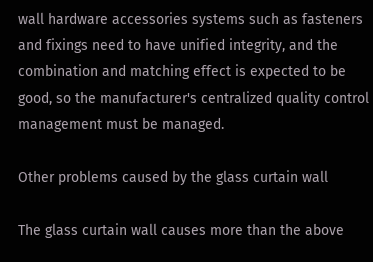wall hardware accessories systems such as fasteners and fixings need to have unified integrity, and the combination and matching effect is expected to be good, so the manufacturer's centralized quality control management must be managed.

Other problems caused by the glass curtain wall

The glass curtain wall causes more than the above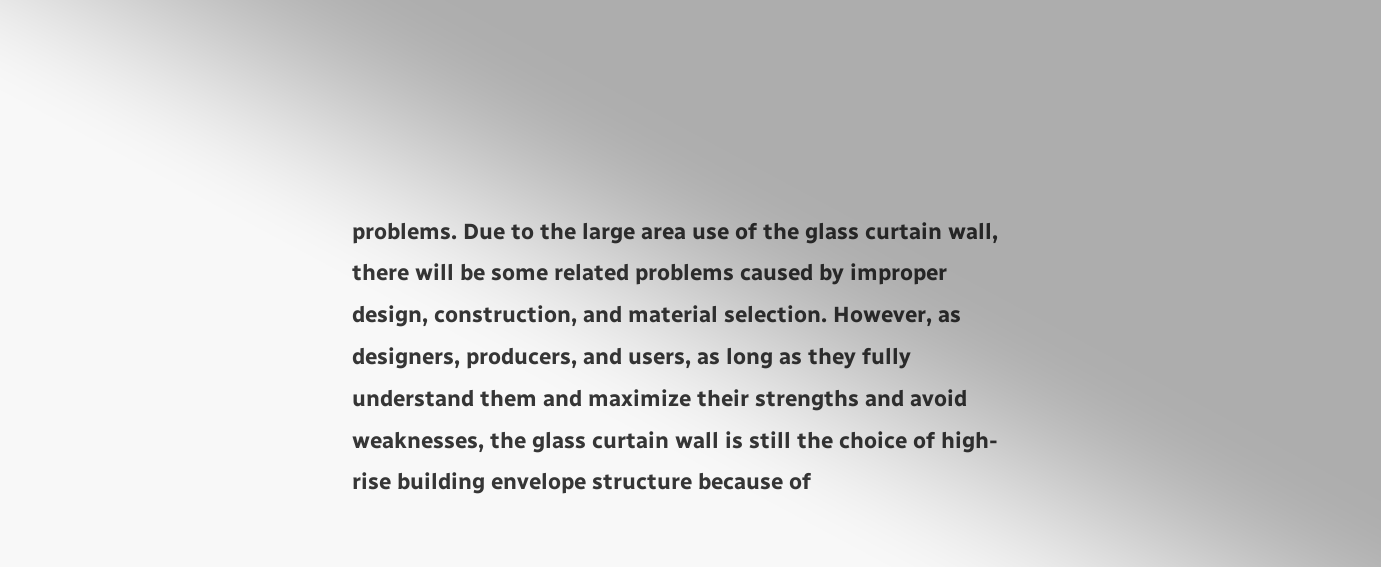problems. Due to the large area use of the glass curtain wall, there will be some related problems caused by improper design, construction, and material selection. However, as designers, producers, and users, as long as they fully understand them and maximize their strengths and avoid weaknesses, the glass curtain wall is still the choice of high-rise building envelope structure because of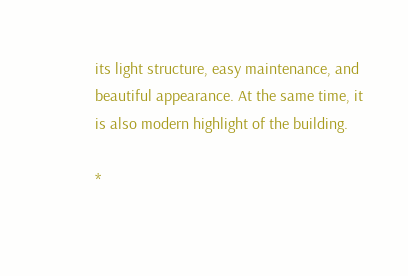its light structure, easy maintenance, and beautiful appearance. At the same time, it is also modern highlight of the building.

*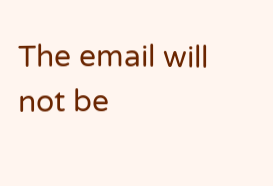The email will not be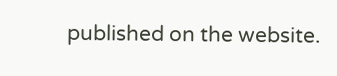published on the website.